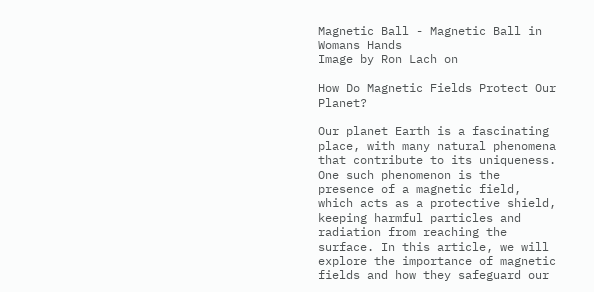Magnetic Ball - Magnetic Ball in Womans Hands
Image by Ron Lach on

How Do Magnetic Fields Protect Our Planet?

Our planet Earth is a fascinating place, with many natural phenomena that contribute to its uniqueness. One such phenomenon is the presence of a magnetic field, which acts as a protective shield, keeping harmful particles and radiation from reaching the surface. In this article, we will explore the importance of magnetic fields and how they safeguard our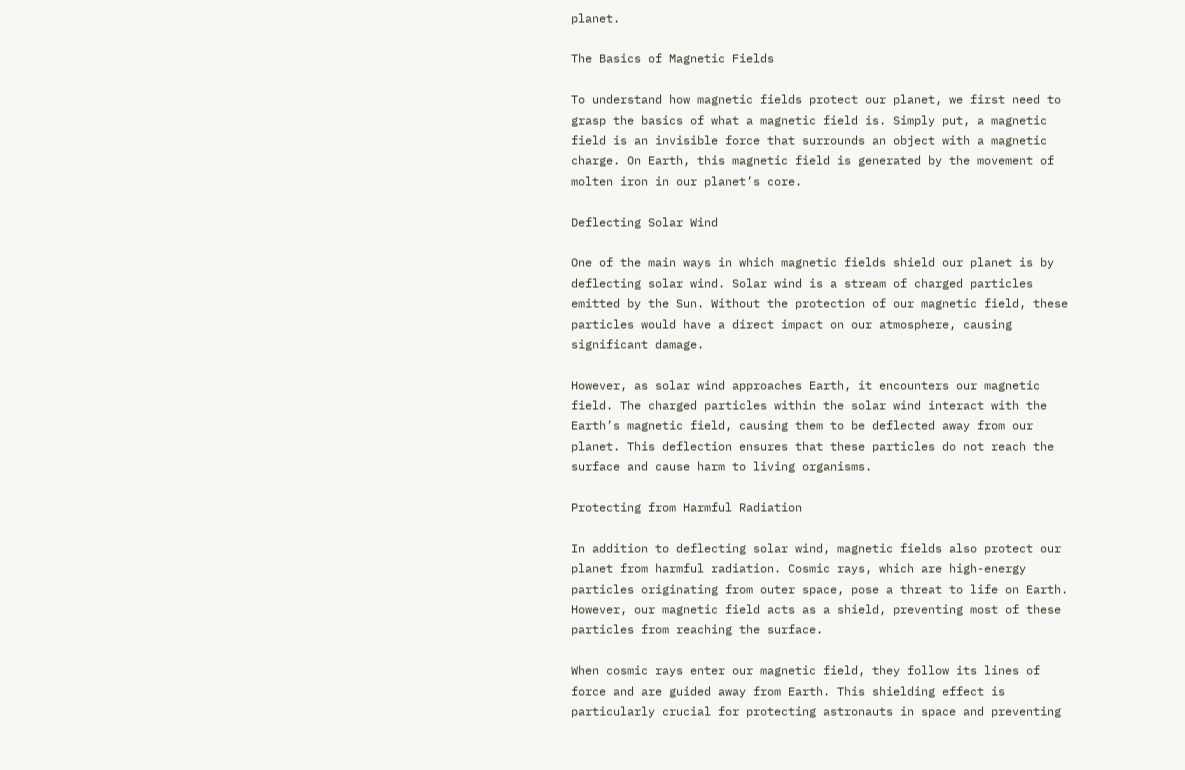planet.

The Basics of Magnetic Fields

To understand how magnetic fields protect our planet, we first need to grasp the basics of what a magnetic field is. Simply put, a magnetic field is an invisible force that surrounds an object with a magnetic charge. On Earth, this magnetic field is generated by the movement of molten iron in our planet’s core.

Deflecting Solar Wind

One of the main ways in which magnetic fields shield our planet is by deflecting solar wind. Solar wind is a stream of charged particles emitted by the Sun. Without the protection of our magnetic field, these particles would have a direct impact on our atmosphere, causing significant damage.

However, as solar wind approaches Earth, it encounters our magnetic field. The charged particles within the solar wind interact with the Earth’s magnetic field, causing them to be deflected away from our planet. This deflection ensures that these particles do not reach the surface and cause harm to living organisms.

Protecting from Harmful Radiation

In addition to deflecting solar wind, magnetic fields also protect our planet from harmful radiation. Cosmic rays, which are high-energy particles originating from outer space, pose a threat to life on Earth. However, our magnetic field acts as a shield, preventing most of these particles from reaching the surface.

When cosmic rays enter our magnetic field, they follow its lines of force and are guided away from Earth. This shielding effect is particularly crucial for protecting astronauts in space and preventing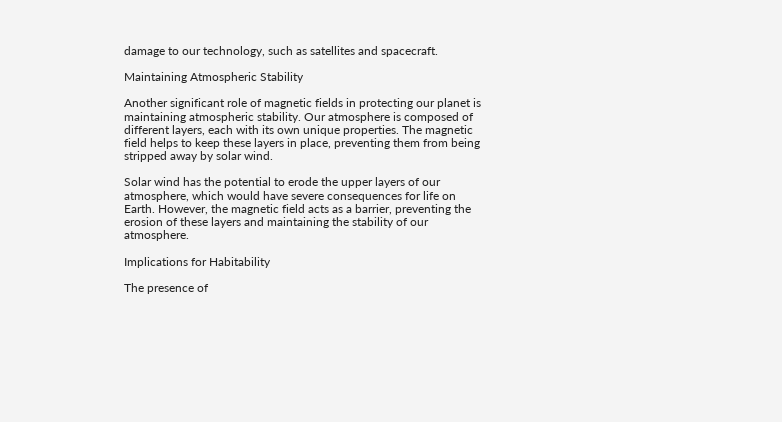damage to our technology, such as satellites and spacecraft.

Maintaining Atmospheric Stability

Another significant role of magnetic fields in protecting our planet is maintaining atmospheric stability. Our atmosphere is composed of different layers, each with its own unique properties. The magnetic field helps to keep these layers in place, preventing them from being stripped away by solar wind.

Solar wind has the potential to erode the upper layers of our atmosphere, which would have severe consequences for life on Earth. However, the magnetic field acts as a barrier, preventing the erosion of these layers and maintaining the stability of our atmosphere.

Implications for Habitability

The presence of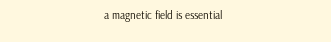a magnetic field is essential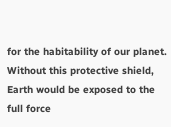for the habitability of our planet. Without this protective shield, Earth would be exposed to the full force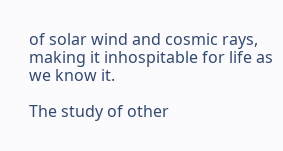of solar wind and cosmic rays, making it inhospitable for life as we know it.

The study of other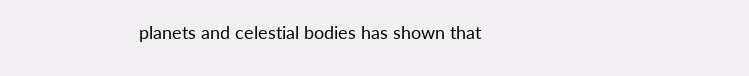planets and celestial bodies has shown that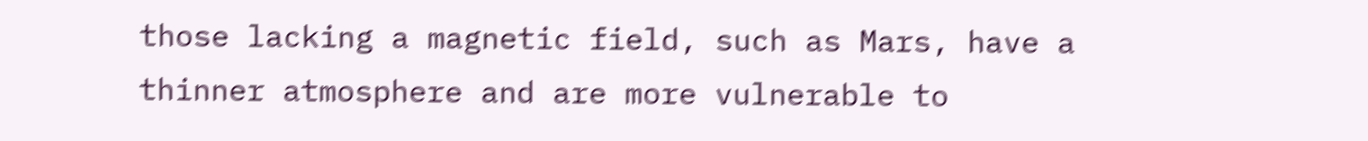those lacking a magnetic field, such as Mars, have a thinner atmosphere and are more vulnerable to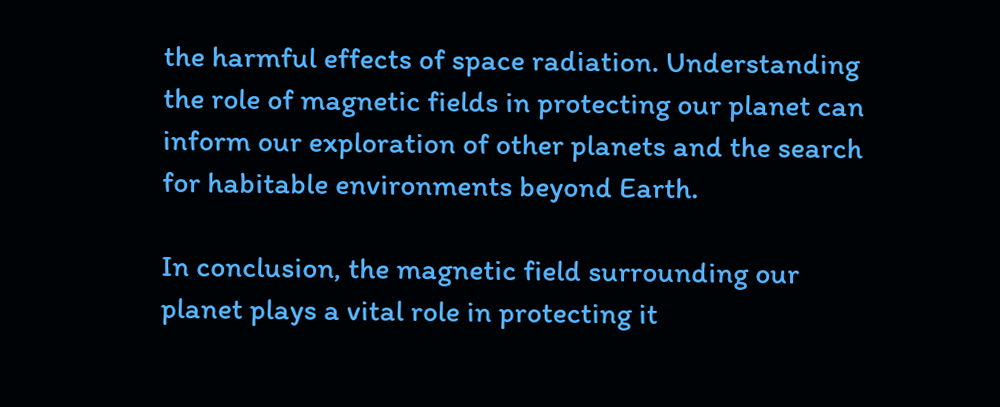the harmful effects of space radiation. Understanding the role of magnetic fields in protecting our planet can inform our exploration of other planets and the search for habitable environments beyond Earth.

In conclusion, the magnetic field surrounding our planet plays a vital role in protecting it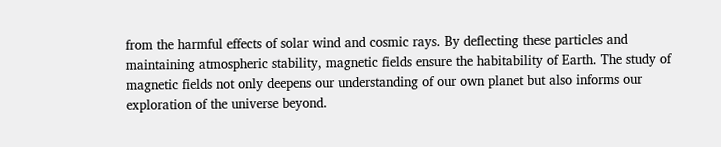from the harmful effects of solar wind and cosmic rays. By deflecting these particles and maintaining atmospheric stability, magnetic fields ensure the habitability of Earth. The study of magnetic fields not only deepens our understanding of our own planet but also informs our exploration of the universe beyond.